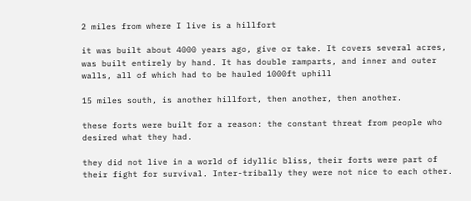2 miles from where I live is a hillfort

it was built about 4000 years ago, give or take. It covers several acres, was built entirely by hand. It has double ramparts, and inner and outer walls, all of which had to be hauled 1000ft uphill

15 miles south, is another hillfort, then another, then another.

these forts were built for a reason: the constant threat from people who desired what they had.

they did not live in a world of idyllic bliss, their forts were part of their fight for survival. Inter-tribally they were not nice to each other.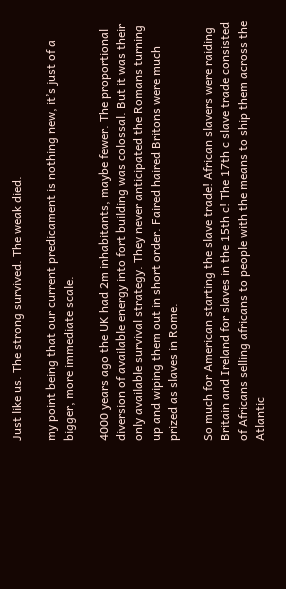Just like us. The strong survived. The weak died.

my point being that our current predicament is nothing new, it’s just of a bigger, more immediate scale.

4000 years ago the UK had 2m inhabitants, maybe fewer. The proportional diversion of available energy into fort building was colossal. But it was their only available survival strategy. They never anticipated the Romans turning up and wiping them out in short order. Faired haired Britons were much prized as slaves in Rome.

So much for American starting the slave trade! African slavers were raiding Britain and Ireland for slaves in the 15th c! The 17th c slave trade consisted of Africans selling africans to people with the means to ship them across the Atlantic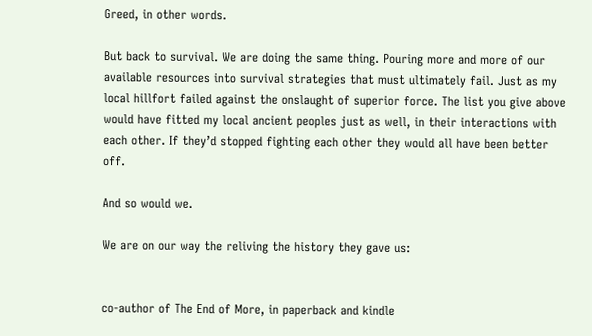Greed, in other words.

But back to survival. We are doing the same thing. Pouring more and more of our available resources into survival strategies that must ultimately fail. Just as my local hillfort failed against the onslaught of superior force. The list you give above would have fitted my local ancient peoples just as well, in their interactions with each other. If they’d stopped fighting each other they would all have been better off.

And so would we.

We are on our way the reliving the history they gave us:


co-author of The End of More, in paperback and kindle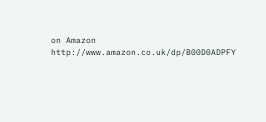on Amazon http://www.amazon.co.uk/dp/B00D0ADPFY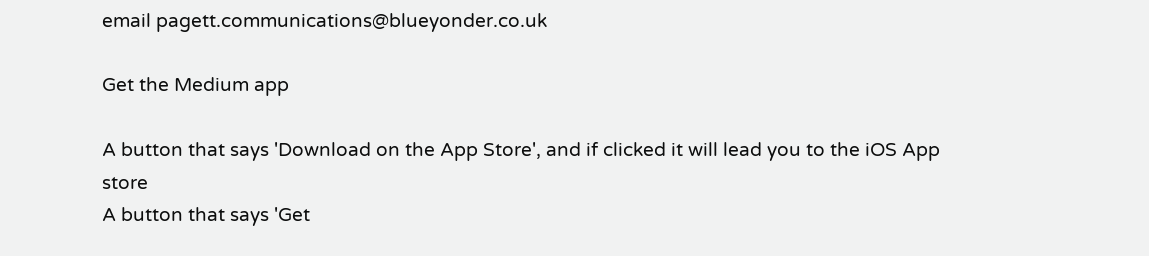email pagett.communications@blueyonder.co.uk

Get the Medium app

A button that says 'Download on the App Store', and if clicked it will lead you to the iOS App store
A button that says 'Get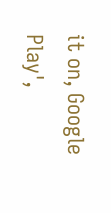it on, Google Play',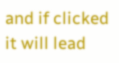and if clicked it will lead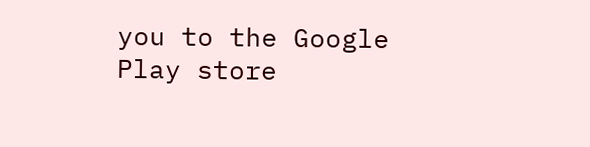you to the Google Play store